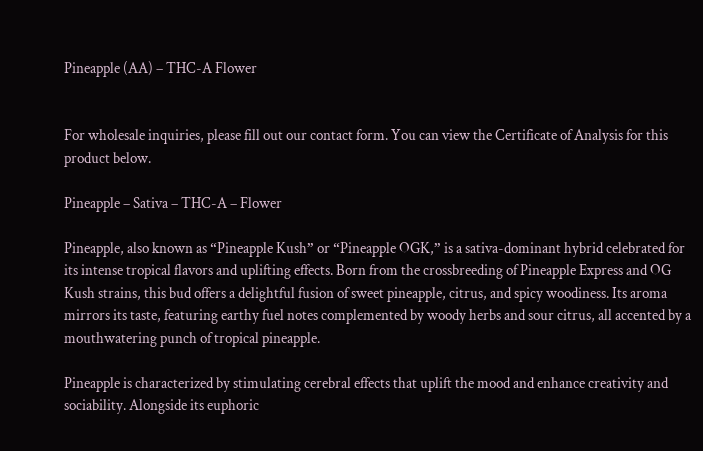Pineapple (AA) – THC-A Flower


For wholesale inquiries, please fill out our contact form. You can view the Certificate of Analysis for this product below.

Pineapple – Sativa – THC-A – Flower

Pineapple, also known as “Pineapple Kush” or “Pineapple OGK,” is a sativa-dominant hybrid celebrated for its intense tropical flavors and uplifting effects. Born from the crossbreeding of Pineapple Express and OG Kush strains, this bud offers a delightful fusion of sweet pineapple, citrus, and spicy woodiness. Its aroma mirrors its taste, featuring earthy fuel notes complemented by woody herbs and sour citrus, all accented by a mouthwatering punch of tropical pineapple.

Pineapple is characterized by stimulating cerebral effects that uplift the mood and enhance creativity and sociability. Alongside its euphoric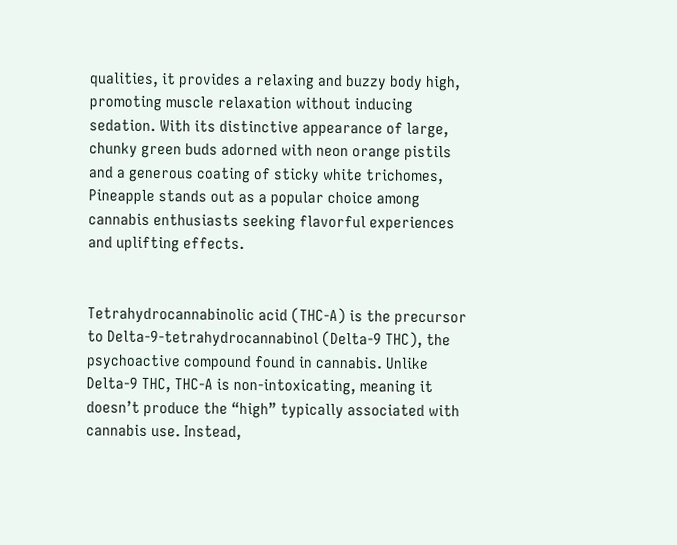qualities, it provides a relaxing and buzzy body high, promoting muscle relaxation without inducing sedation. With its distinctive appearance of large, chunky green buds adorned with neon orange pistils and a generous coating of sticky white trichomes, Pineapple stands out as a popular choice among cannabis enthusiasts seeking flavorful experiences and uplifting effects.


Tetrahydrocannabinolic acid (THC-A) is the precursor to Delta-9-tetrahydrocannabinol (Delta-9 THC), the psychoactive compound found in cannabis. Unlike Delta-9 THC, THC-A is non-intoxicating, meaning it doesn’t produce the “high” typically associated with cannabis use. Instead,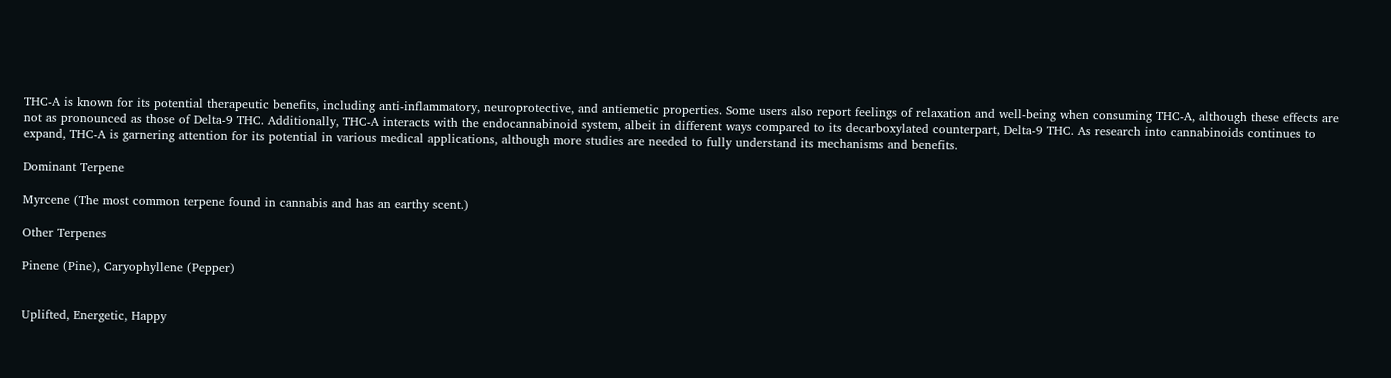THC-A is known for its potential therapeutic benefits, including anti-inflammatory, neuroprotective, and antiemetic properties. Some users also report feelings of relaxation and well-being when consuming THC-A, although these effects are not as pronounced as those of Delta-9 THC. Additionally, THC-A interacts with the endocannabinoid system, albeit in different ways compared to its decarboxylated counterpart, Delta-9 THC. As research into cannabinoids continues to expand, THC-A is garnering attention for its potential in various medical applications, although more studies are needed to fully understand its mechanisms and benefits.

Dominant Terpene

Myrcene (The most common terpene found in cannabis and has an earthy scent.)

Other Terpenes

Pinene (Pine), Caryophyllene (Pepper)


Uplifted, Energetic, Happy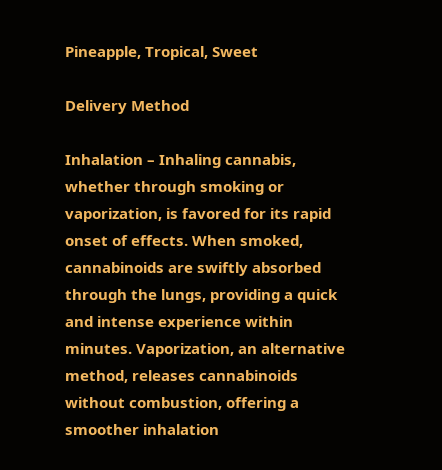Pineapple, Tropical, Sweet

Delivery Method

Inhalation – Inhaling cannabis, whether through smoking or vaporization, is favored for its rapid onset of effects. When smoked, cannabinoids are swiftly absorbed through the lungs, providing a quick and intense experience within minutes. Vaporization, an alternative method, releases cannabinoids without combustion, offering a smoother inhalation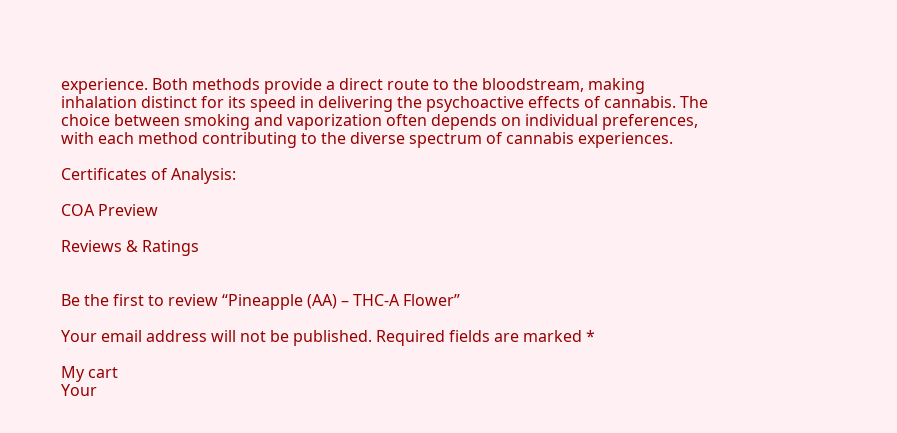experience. Both methods provide a direct route to the bloodstream, making inhalation distinct for its speed in delivering the psychoactive effects of cannabis. The choice between smoking and vaporization often depends on individual preferences, with each method contributing to the diverse spectrum of cannabis experiences.

Certificates of Analysis:

COA Preview

Reviews & Ratings


Be the first to review “Pineapple (AA) – THC-A Flower”

Your email address will not be published. Required fields are marked *

My cart
Your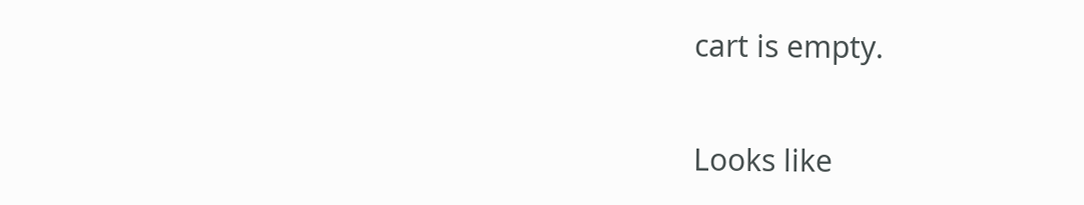cart is empty.

Looks like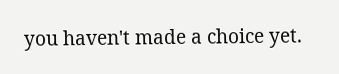you haven't made a choice yet.